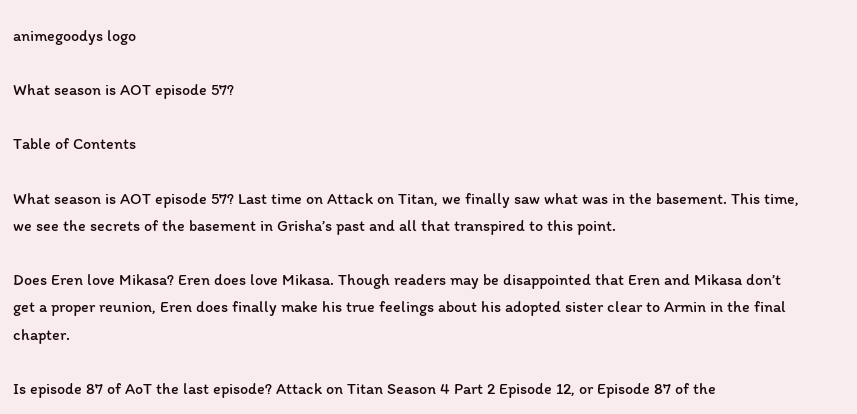animegoodys logo

What season is AOT episode 57?

Table of Contents

What season is AOT episode 57? Last time on Attack on Titan, we finally saw what was in the basement. This time, we see the secrets of the basement in Grisha’s past and all that transpired to this point.

Does Eren love Mikasa? Eren does love Mikasa. Though readers may be disappointed that Eren and Mikasa don’t get a proper reunion, Eren does finally make his true feelings about his adopted sister clear to Armin in the final chapter.

Is episode 87 of AoT the last episode? Attack on Titan Season 4 Part 2 Episode 12, or Episode 87 of the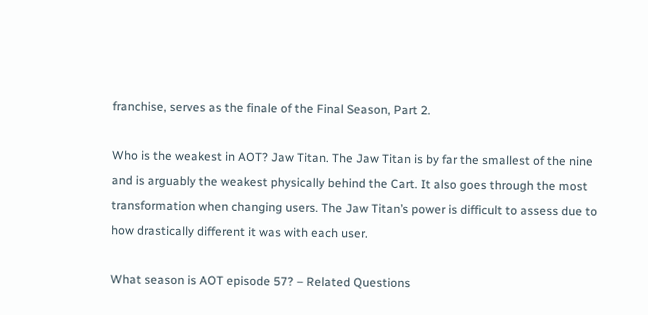franchise, serves as the finale of the Final Season, Part 2.

Who is the weakest in AOT? Jaw Titan. The Jaw Titan is by far the smallest of the nine and is arguably the weakest physically behind the Cart. It also goes through the most transformation when changing users. The Jaw Titan’s power is difficult to assess due to how drastically different it was with each user.

What season is AOT episode 57? – Related Questions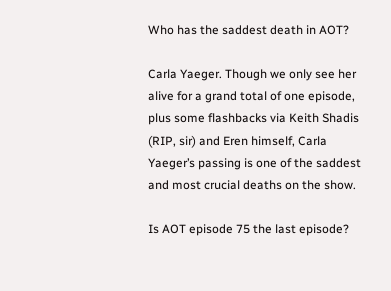Who has the saddest death in AOT?

Carla Yaeger. Though we only see her alive for a grand total of one episode, plus some flashbacks via Keith Shadis (RIP, sir) and Eren himself, Carla Yaeger’s passing is one of the saddest and most crucial deaths on the show.

Is AOT episode 75 the last episode?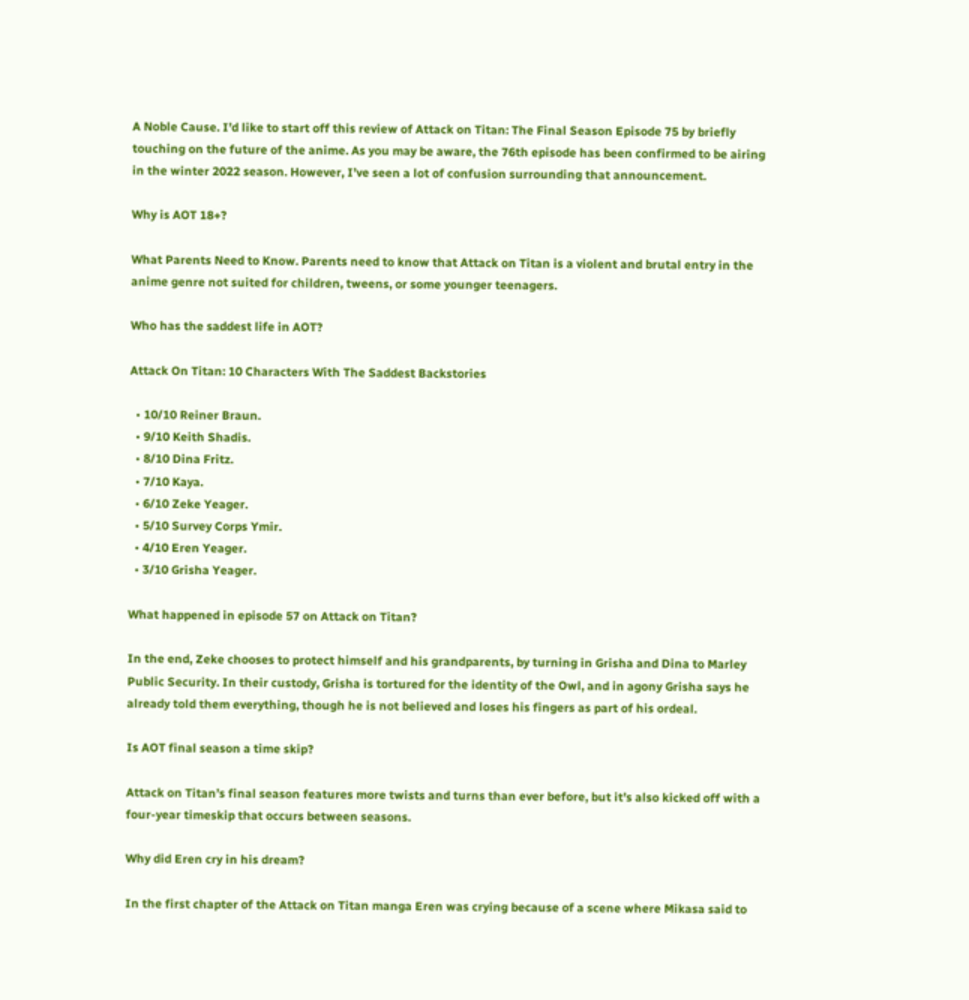A Noble Cause. I’d like to start off this review of Attack on Titan: The Final Season Episode 75 by briefly touching on the future of the anime. As you may be aware, the 76th episode has been confirmed to be airing in the winter 2022 season. However, I’ve seen a lot of confusion surrounding that announcement.

Why is AOT 18+?

What Parents Need to Know. Parents need to know that Attack on Titan is a violent and brutal entry in the anime genre not suited for children, tweens, or some younger teenagers.

Who has the saddest life in AOT?

Attack On Titan: 10 Characters With The Saddest Backstories

  • 10/10 Reiner Braun.
  • 9/10 Keith Shadis.
  • 8/10 Dina Fritz.
  • 7/10 Kaya.
  • 6/10 Zeke Yeager.
  • 5/10 Survey Corps Ymir.
  • 4/10 Eren Yeager.
  • 3/10 Grisha Yeager.

What happened in episode 57 on Attack on Titan?

In the end, Zeke chooses to protect himself and his grandparents, by turning in Grisha and Dina to Marley Public Security. In their custody, Grisha is tortured for the identity of the Owl, and in agony Grisha says he already told them everything, though he is not believed and loses his fingers as part of his ordeal.

Is AOT final season a time skip?

Attack on Titan’s final season features more twists and turns than ever before, but it’s also kicked off with a four-year timeskip that occurs between seasons.

Why did Eren cry in his dream?

In the first chapter of the Attack on Titan manga Eren was crying because of a scene where Mikasa said to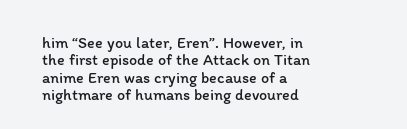him “See you later, Eren”. However, in the first episode of the Attack on Titan anime Eren was crying because of a nightmare of humans being devoured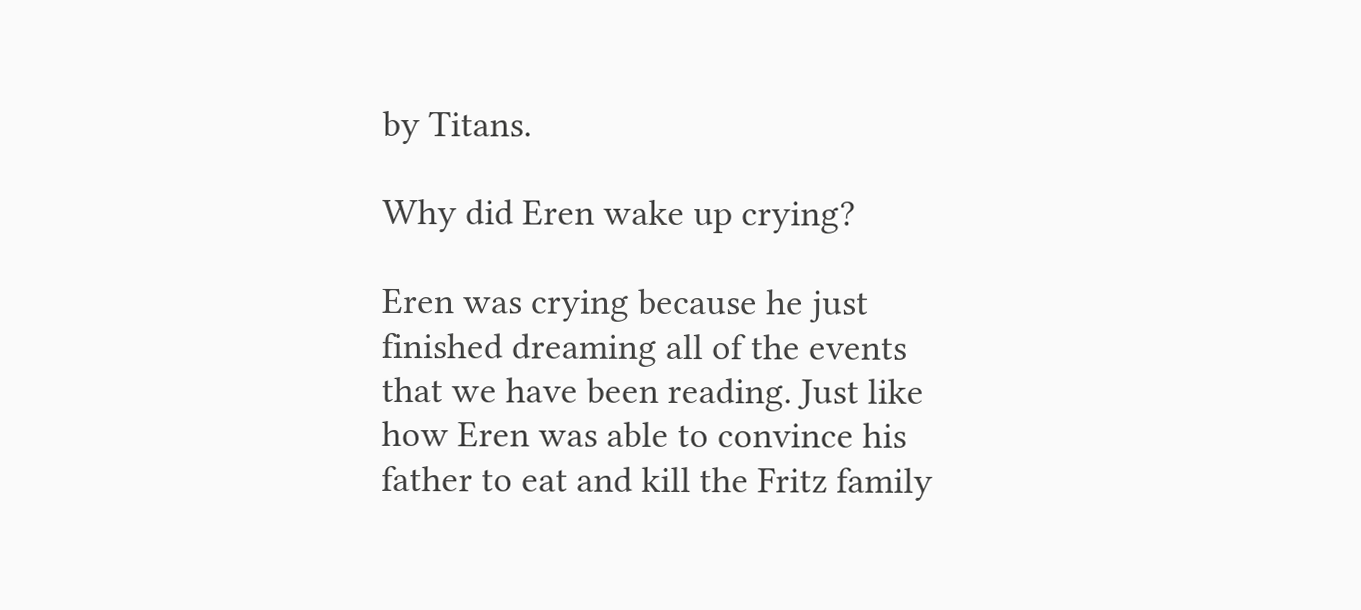by Titans.

Why did Eren wake up crying?

Eren was crying because he just finished dreaming all of the events that we have been reading. Just like how Eren was able to convince his father to eat and kill the Fritz family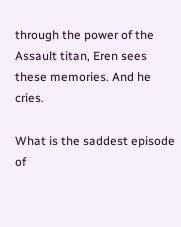through the power of the Assault titan, Eren sees these memories. And he cries.

What is the saddest episode of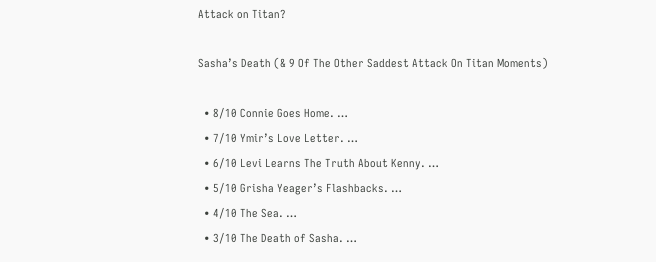Attack on Titan?

Sasha’s Death (& 9 Of The Other Saddest Attack On Titan Moments)

  • 8/10 Connie Goes Home. …
  • 7/10 Ymir’s Love Letter. …
  • 6/10 Levi Learns The Truth About Kenny. …
  • 5/10 Grisha Yeager’s Flashbacks. …
  • 4/10 The Sea. …
  • 3/10 The Death of Sasha. …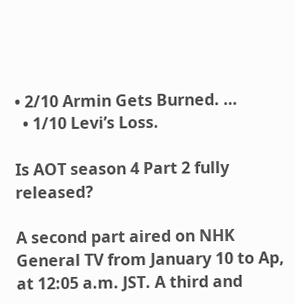• 2/10 Armin Gets Burned. …
  • 1/10 Levi’s Loss.

Is AOT season 4 Part 2 fully released?

A second part aired on NHK General TV from January 10 to Ap, at 12:05 a.m. JST. A third and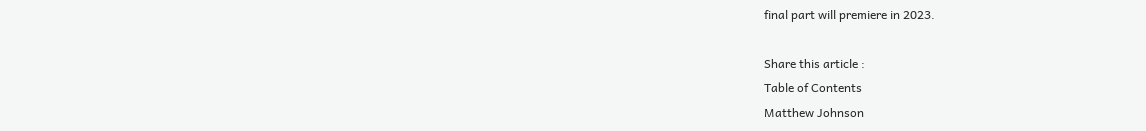final part will premiere in 2023.

Share this article :
Table of Contents
Matthew Johnson